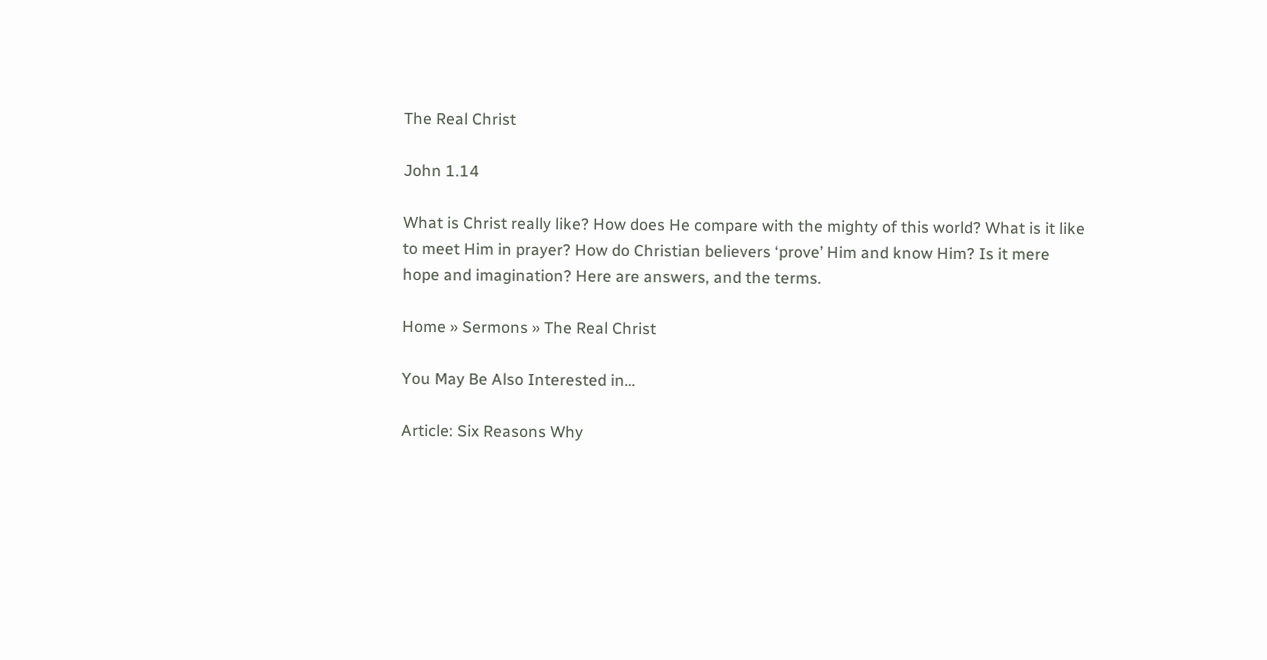The Real Christ

John 1.14

What is Christ really like? How does He compare with the mighty of this world? What is it like to meet Him in prayer? How do Christian believers ‘prove’ Him and know Him? Is it mere hope and imagination? Here are answers, and the terms.

Home » Sermons » The Real Christ

You May Be Also Interested in…

Article: Six Reasons Why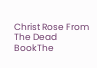Christ Rose From The Dead
BookThe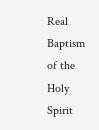Real Baptism of the Holy Spirit